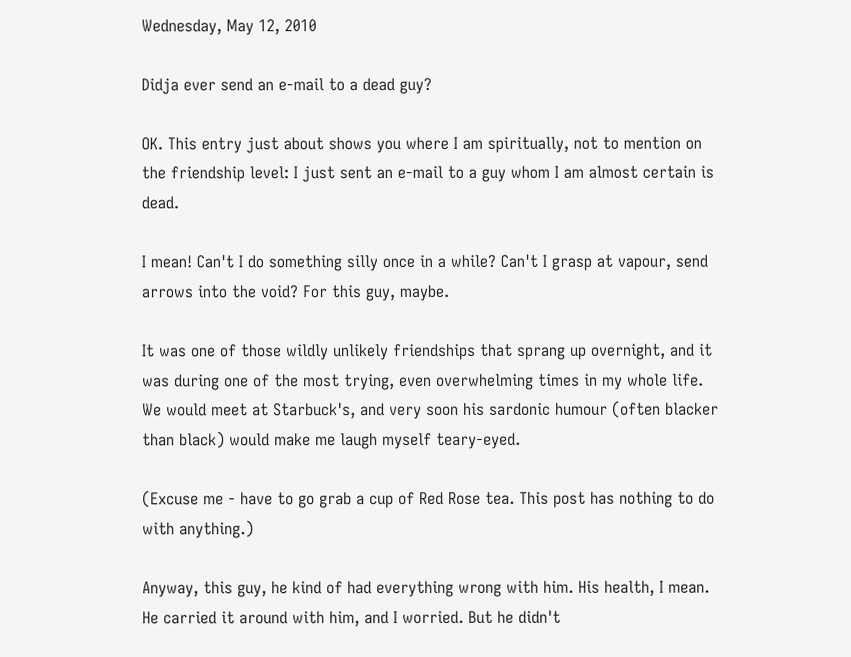Wednesday, May 12, 2010

Didja ever send an e-mail to a dead guy?

OK. This entry just about shows you where I am spiritually, not to mention on the friendship level: I just sent an e-mail to a guy whom I am almost certain is dead.

I mean! Can't I do something silly once in a while? Can't I grasp at vapour, send arrows into the void? For this guy, maybe.

It was one of those wildly unlikely friendships that sprang up overnight, and it was during one of the most trying, even overwhelming times in my whole life. We would meet at Starbuck's, and very soon his sardonic humour (often blacker than black) would make me laugh myself teary-eyed.

(Excuse me - have to go grab a cup of Red Rose tea. This post has nothing to do with anything.)

Anyway, this guy, he kind of had everything wrong with him. His health, I mean. He carried it around with him, and I worried. But he didn't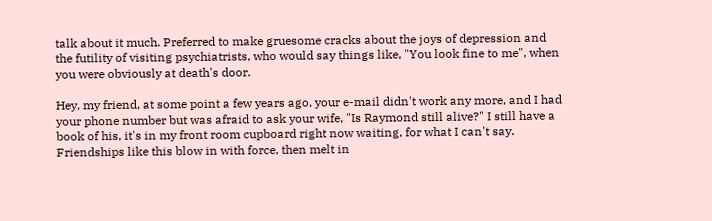talk about it much. Preferred to make gruesome cracks about the joys of depression and the futility of visiting psychiatrists, who would say things like, "You look fine to me", when you were obviously at death's door.

Hey, my friend, at some point a few years ago, your e-mail didn't work any more, and I had your phone number but was afraid to ask your wife, "Is Raymond still alive?" I still have a book of his, it's in my front room cupboard right now waiting, for what I can't say. Friendships like this blow in with force, then melt in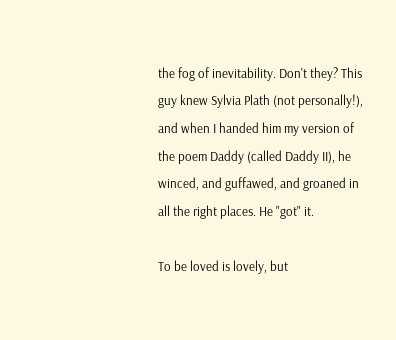the fog of inevitability. Don't they? This guy knew Sylvia Plath (not personally!), and when I handed him my version of the poem Daddy (called Daddy II), he winced, and guffawed, and groaned in all the right places. He "got" it.

To be loved is lovely, but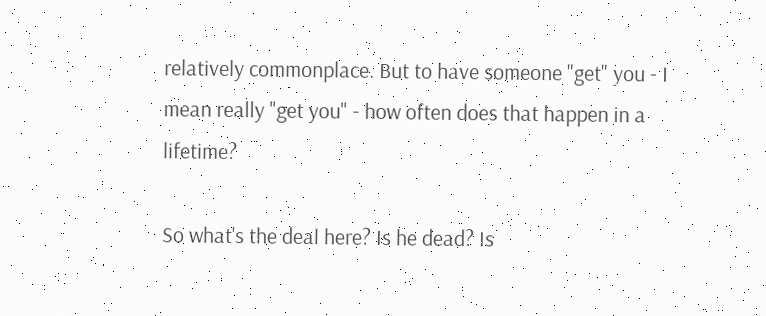relatively commonplace. But to have someone "get" you - I mean really "get you" - how often does that happen in a lifetime?

So what's the deal here? Is he dead? Is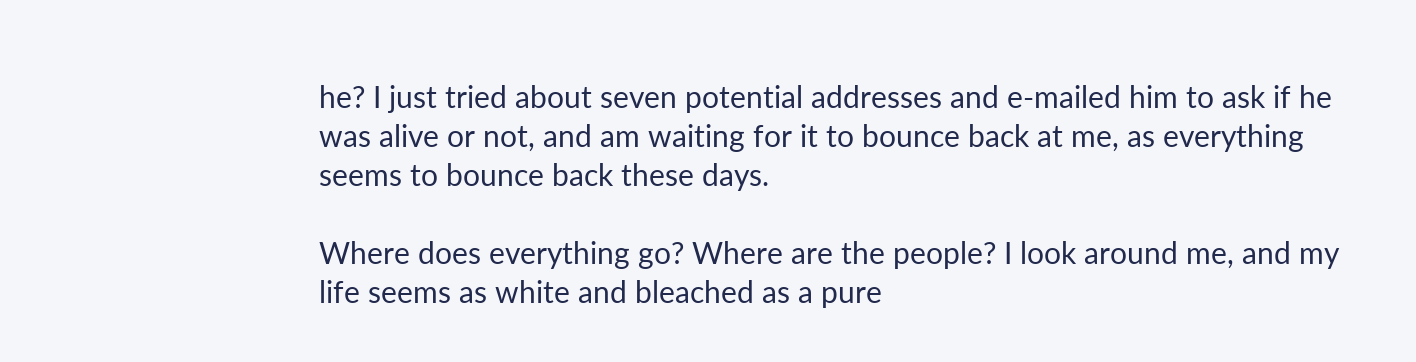he? I just tried about seven potential addresses and e-mailed him to ask if he was alive or not, and am waiting for it to bounce back at me, as everything seems to bounce back these days.

Where does everything go? Where are the people? I look around me, and my life seems as white and bleached as a pure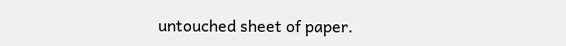untouched sheet of paper.